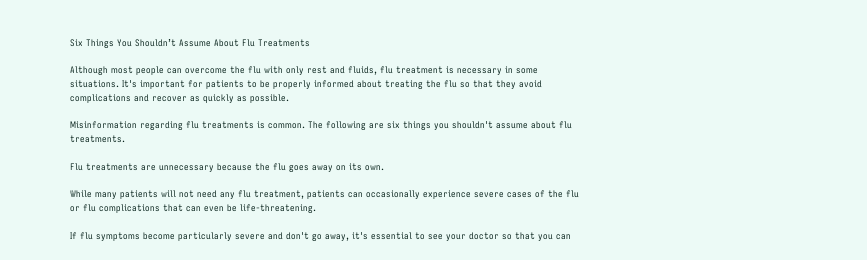Six Things You Shouldn’t Assume About Flu Treatments

Although most people can overcome the flu with only rest and fluids, flu treatment is necessary in some situations. It's important for patients to be properly informed about treating the flu so that they avoid complications and recover as quickly as possible.

Misinformation regarding flu treatments is common. The following are six things you shouldn't assume about flu treatments.

Flu treatments are unnecessary because the flu goes away on its own.

While many patients will not need any flu treatment, patients can occasionally experience severe cases of the flu or flu complications that can even be life-threatening.

If flu symptoms become particularly severe and don't go away, it's essential to see your doctor so that you can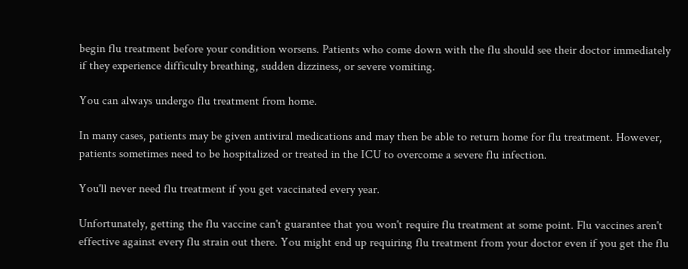begin flu treatment before your condition worsens. Patients who come down with the flu should see their doctor immediately if they experience difficulty breathing, sudden dizziness, or severe vomiting.

You can always undergo flu treatment from home.

In many cases, patients may be given antiviral medications and may then be able to return home for flu treatment. However, patients sometimes need to be hospitalized or treated in the ICU to overcome a severe flu infection.

You'll never need flu treatment if you get vaccinated every year.

Unfortunately, getting the flu vaccine can't guarantee that you won't require flu treatment at some point. Flu vaccines aren't effective against every flu strain out there. You might end up requiring flu treatment from your doctor even if you get the flu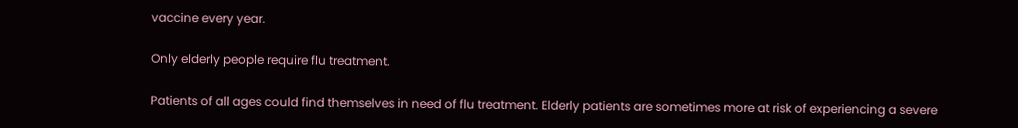vaccine every year.

Only elderly people require flu treatment.

Patients of all ages could find themselves in need of flu treatment. Elderly patients are sometimes more at risk of experiencing a severe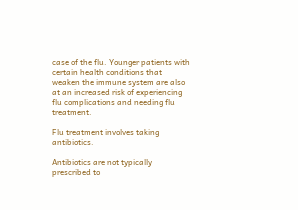case of the flu. Younger patients with certain health conditions that weaken the immune system are also at an increased risk of experiencing flu complications and needing flu treatment.

Flu treatment involves taking antibiotics.

Antibiotics are not typically prescribed to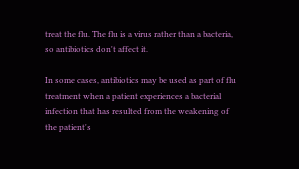treat the flu. The flu is a virus rather than a bacteria, so antibiotics don't affect it.

In some cases, antibiotics may be used as part of flu treatment when a patient experiences a bacterial infection that has resulted from the weakening of the patient's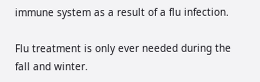immune system as a result of a flu infection.

Flu treatment is only ever needed during the fall and winter.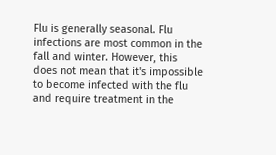Flu is generally seasonal. Flu infections are most common in the fall and winter. However, this does not mean that it's impossible to become infected with the flu and require treatment in the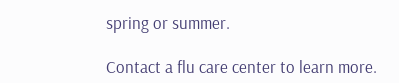spring or summer.

Contact a flu care center to learn more.